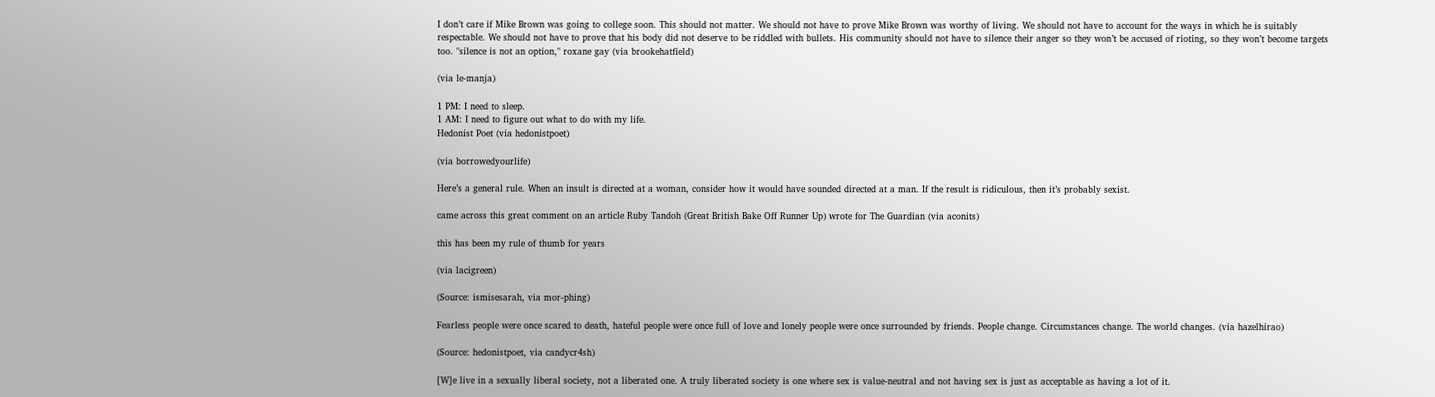I don’t care if Mike Brown was going to college soon. This should not matter. We should not have to prove Mike Brown was worthy of living. We should not have to account for the ways in which he is suitably respectable. We should not have to prove that his body did not deserve to be riddled with bullets. His community should not have to silence their anger so they won’t be accused of rioting, so they won’t become targets too. "silence is not an option," roxane gay (via brookehatfield)

(via le-manja)

1 PM: I need to sleep.
1 AM: I need to figure out what to do with my life.
Hedonist Poet (via hedonistpoet)

(via borrowedyourlife)

Here’s a general rule. When an insult is directed at a woman, consider how it would have sounded directed at a man. If the result is ridiculous, then it’s probably sexist.

came across this great comment on an article Ruby Tandoh (Great British Bake Off Runner Up) wrote for The Guardian (via aconits)

this has been my rule of thumb for years

(via lacigreen)

(Source: ismisesarah, via mor-phing)

Fearless people were once scared to death, hateful people were once full of love and lonely people were once surrounded by friends. People change. Circumstances change. The world changes. (via hazelhirao)

(Source: hedonistpoet, via candycr4sh)

[W]e live in a sexually liberal society, not a liberated one. A truly liberated society is one where sex is value-neutral and not having sex is just as acceptable as having a lot of it.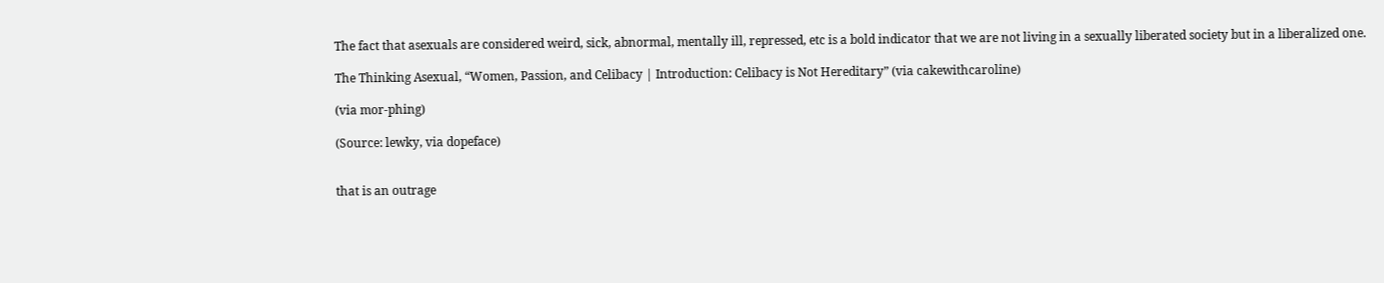The fact that asexuals are considered weird, sick, abnormal, mentally ill, repressed, etc is a bold indicator that we are not living in a sexually liberated society but in a liberalized one.

The Thinking Asexual, “Women, Passion, and Celibacy | Introduction: Celibacy is Not Hereditary” (via cakewithcaroline)

(via mor-phing)

(Source: lewky, via dopeface)


that is an outrage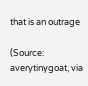that is an outrage

(Source: averytinygoat, via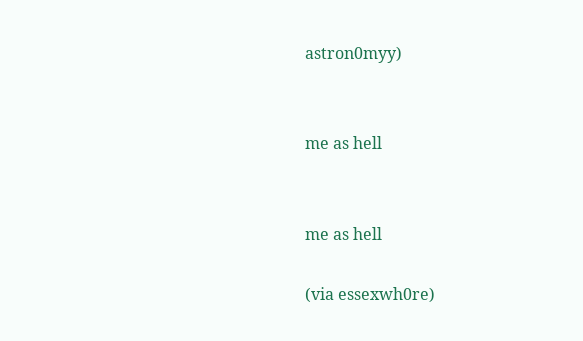astron0myy)


me as hell


me as hell

(via essexwh0re)